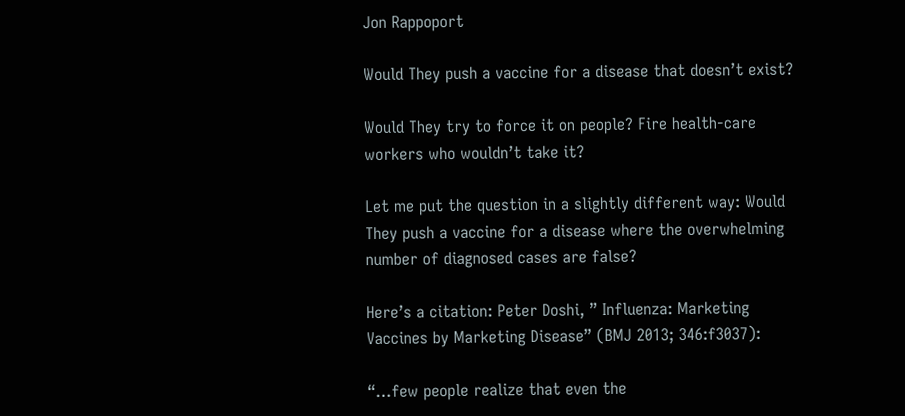Jon Rappoport

Would They push a vaccine for a disease that doesn’t exist?

Would They try to force it on people? Fire health-care workers who wouldn’t take it?

Let me put the question in a slightly different way: Would They push a vaccine for a disease where the overwhelming number of diagnosed cases are false?

Here’s a citation: Peter Doshi, ” Influenza: Marketing Vaccines by Marketing Disease” (BMJ 2013; 346:f3037):

“…few people realize that even the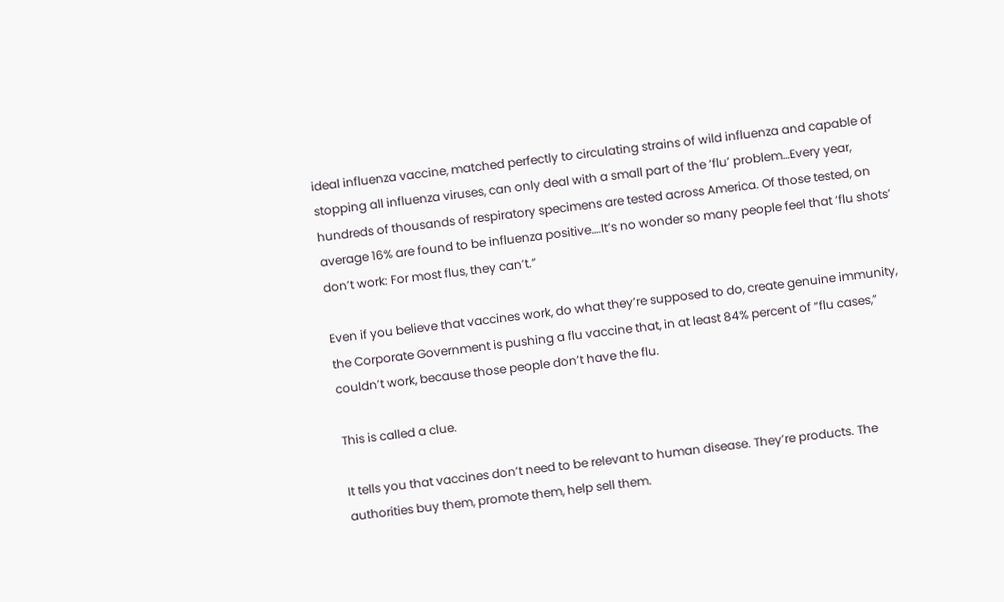ideal influenza vaccine, matched perfectly to circulating strains of wild influenza and capable of stopping all influenza viruses, can only deal with a small part of the ‘flu’ problem…Every year, hundreds of thousands of respiratory specimens are tested across America. Of those tested, on average 16% are found to be influenza positive….It’s no wonder so many people feel that ‘flu shots’ don’t work: For most flus, they can’t.”

Even if you believe that vaccines work, do what they’re supposed to do, create genuine immunity, the Corporate Government is pushing a flu vaccine that, in at least 84% percent of “flu cases,” couldn’t work, because those people don’t have the flu.

This is called a clue.

It tells you that vaccines don’t need to be relevant to human disease. They’re products. The authorities buy them, promote them, help sell them.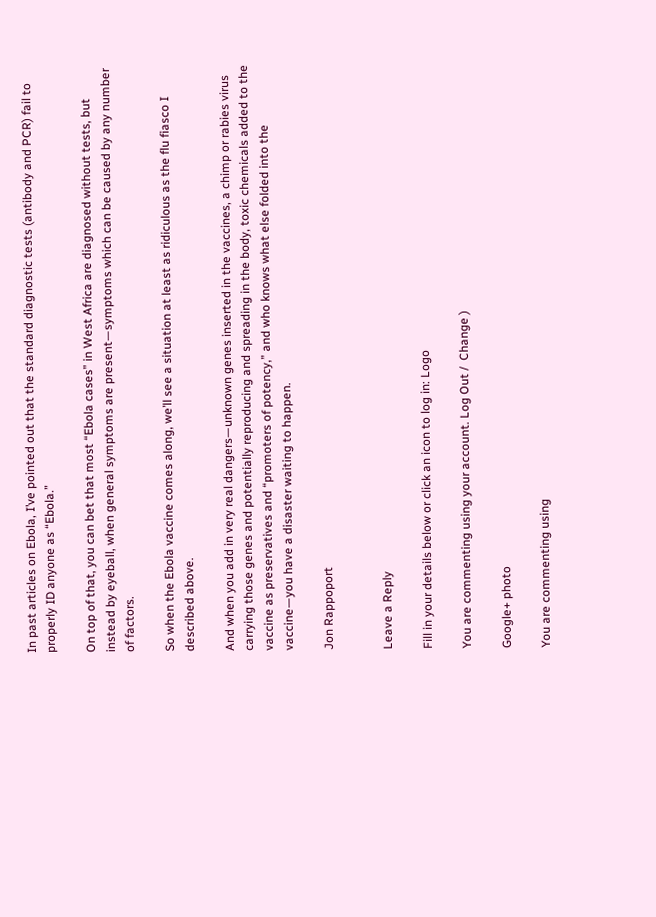In past articles on Ebola, I’ve pointed out that the standard diagnostic tests (antibody and PCR) fail to properly ID anyone as “Ebola.”

On top of that, you can bet that most “Ebola cases” in West Africa are diagnosed without tests, but instead by eyeball, when general symptoms are present—symptoms which can be caused by any number of factors.

So when the Ebola vaccine comes along, we’ll see a situation at least as ridiculous as the flu fiasco I described above.

And when you add in very real dangers—unknown genes inserted in the vaccines, a chimp or rabies virus carrying those genes and potentially reproducing and spreading in the body, toxic chemicals added to the vaccine as preservatives and “promoters of potency,” and who knows what else folded into the vaccine—you have a disaster waiting to happen.

Jon Rappoport


Leave a Reply

Fill in your details below or click an icon to log in: Logo

You are commenting using your account. Log Out /  Change )

Google+ photo

You are commenting using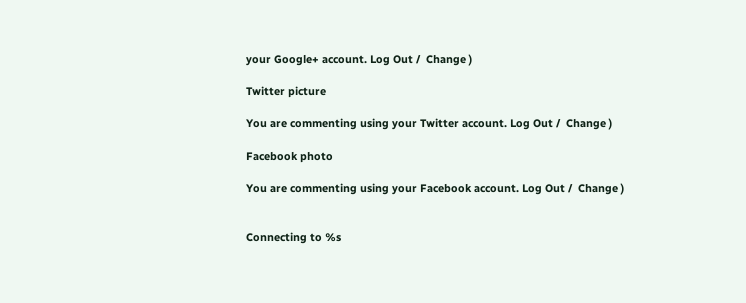your Google+ account. Log Out /  Change )

Twitter picture

You are commenting using your Twitter account. Log Out /  Change )

Facebook photo

You are commenting using your Facebook account. Log Out /  Change )


Connecting to %s